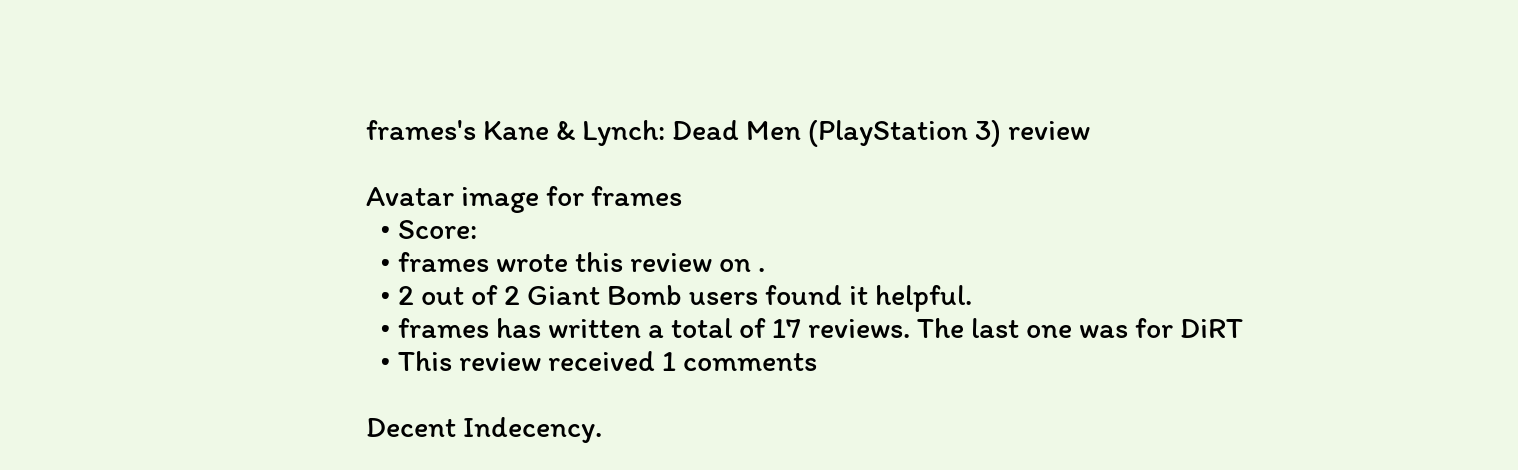frames's Kane & Lynch: Dead Men (PlayStation 3) review

Avatar image for frames
  • Score:
  • frames wrote this review on .
  • 2 out of 2 Giant Bomb users found it helpful.
  • frames has written a total of 17 reviews. The last one was for DiRT
  • This review received 1 comments

Decent Indecency.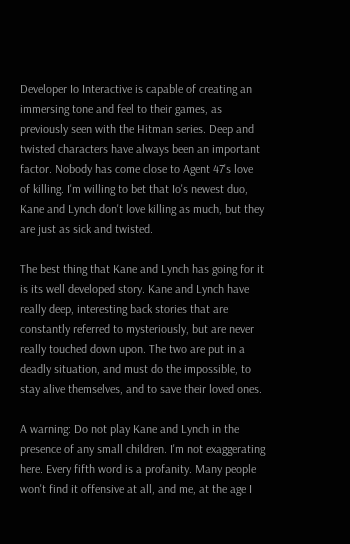Developer Io Interactive is capable of creating an immersing tone and feel to their games, as previously seen with the Hitman series. Deep and twisted characters have always been an important factor. Nobody has come close to Agent 47's love of killing. I'm willing to bet that Io's newest duo, Kane and Lynch don't love killing as much, but they are just as sick and twisted.

The best thing that Kane and Lynch has going for it is its well developed story. Kane and Lynch have really deep, interesting back stories that are constantly referred to mysteriously, but are never really touched down upon. The two are put in a deadly situation, and must do the impossible, to stay alive themselves, and to save their loved ones.

A warning: Do not play Kane and Lynch in the presence of any small children. I'm not exaggerating here. Every fifth word is a profanity. Many people won't find it offensive at all, and me, at the age I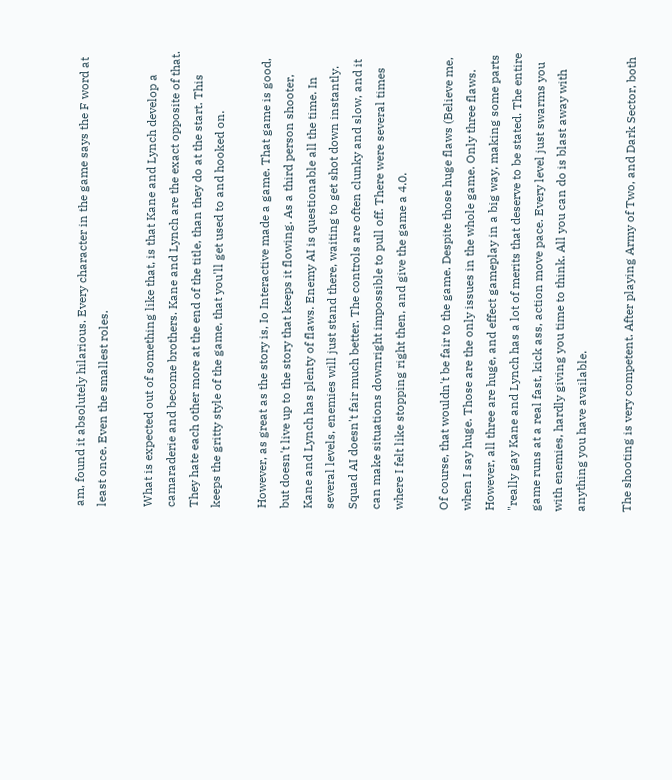am, found it absolutely hilarious. Every character in the game says the F word at least once. Even the smallest roles.

What is expected out of something like that, is that Kane and Lynch develop a camaraderie and become brothers. Kane and Lynch are the exact opposite of that. They hate each other more at the end of the title, than they do at the start. This keeps the gritty style of the game, that you'll get used to and hooked on.

However, as great as the story is, Io Interactive made a game. That game is good, but doesn't live up to the story that keeps it flowing. As a third person shooter, Kane and Lynch has plenty of flaws. Enemy AI is questionable all the time. In several levels, enemies will just stand there, waiting to get shot down instantly. Squad AI doesn't fair much better. The controls are often clunky and slow, and it can make situations downright impossible to pull off. There were several times where I felt like stopping right then, and give the game a 4.0.

Of course, that wouldn't be fair to the game. Despite those huge flaws (Believe me, when I say huge. Those are the only issues in the whole game. Only three flaws. However, all three are huge, and effect gameplay in a big way, making some parts "really gay Kane and Lynch has a lot of merits that deserve to be stated. The entire game runs at a real fast, kick ass, action move pace. Every level just swarms you with enemies, hardly giving you time to think. All you can do is blast away with anything you have available.

The shooting is very competent. After playing Army of Two, and Dark Sector, both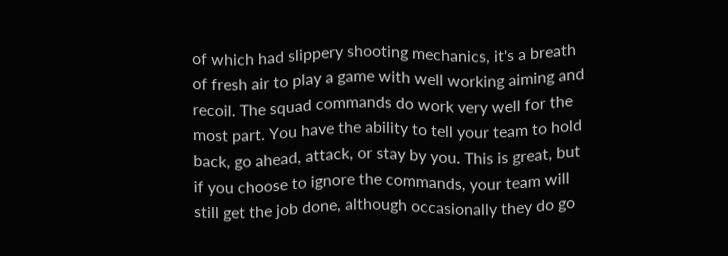of which had slippery shooting mechanics, it's a breath of fresh air to play a game with well working aiming and recoil. The squad commands do work very well for the most part. You have the ability to tell your team to hold back, go ahead, attack, or stay by you. This is great, but if you choose to ignore the commands, your team will still get the job done, although occasionally they do go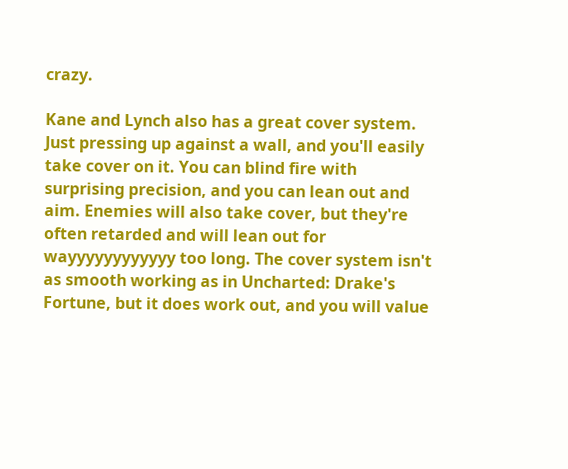crazy.

Kane and Lynch also has a great cover system. Just pressing up against a wall, and you'll easily take cover on it. You can blind fire with surprising precision, and you can lean out and aim. Enemies will also take cover, but they're often retarded and will lean out for wayyyyyyyyyyyy too long. The cover system isn't as smooth working as in Uncharted: Drake's Fortune, but it does work out, and you will value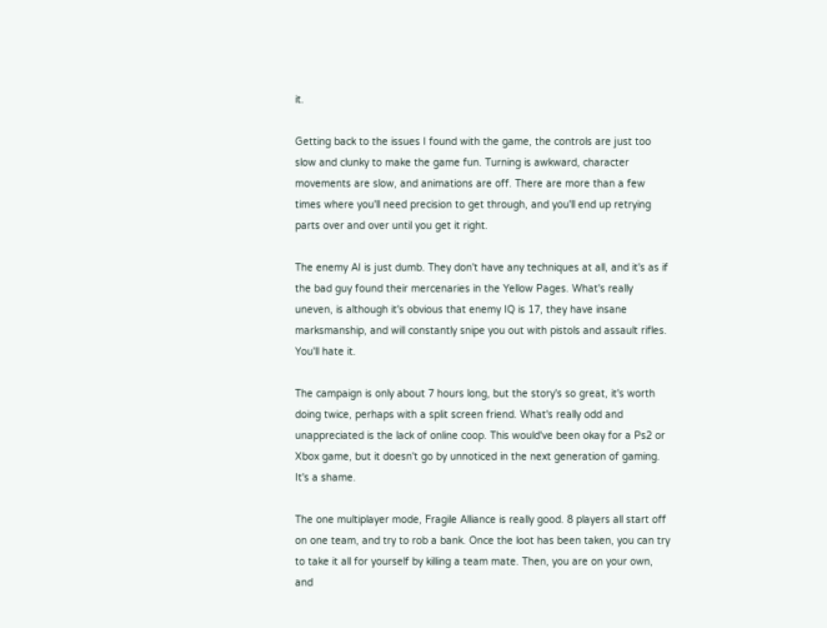it.

Getting back to the issues I found with the game, the controls are just too slow and clunky to make the game fun. Turning is awkward, character movements are slow, and animations are off. There are more than a few times where you'll need precision to get through, and you'll end up retrying parts over and over until you get it right.

The enemy AI is just dumb. They don't have any techniques at all, and it's as if the bad guy found their mercenaries in the Yellow Pages. What's really uneven, is although it's obvious that enemy IQ is 17, they have insane marksmanship, and will constantly snipe you out with pistols and assault rifles. You'll hate it.

The campaign is only about 7 hours long, but the story's so great, it's worth doing twice, perhaps with a split screen friend. What's really odd and unappreciated is the lack of online coop. This would've been okay for a Ps2 or Xbox game, but it doesn't go by unnoticed in the next generation of gaming. It's a shame.

The one multiplayer mode, Fragile Alliance is really good. 8 players all start off on one team, and try to rob a bank. Once the loot has been taken, you can try to take it all for yourself by killing a team mate. Then, you are on your own, and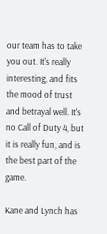our team has to take you out. It's really interesting, and fits the mood of trust and betrayal well. It's no Call of Duty 4, but it is really fun, and is the best part of the game.

Kane and Lynch has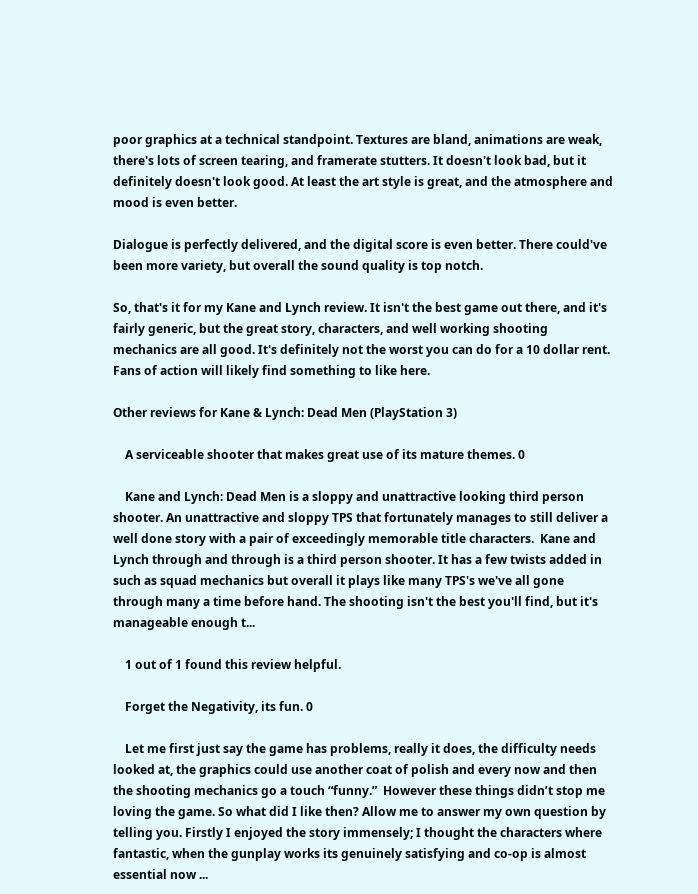poor graphics at a technical standpoint. Textures are bland, animations are weak, there's lots of screen tearing, and framerate stutters. It doesn't look bad, but it definitely doesn't look good. At least the art style is great, and the atmosphere and mood is even better.

Dialogue is perfectly delivered, and the digital score is even better. There could've been more variety, but overall the sound quality is top notch.

So, that's it for my Kane and Lynch review. It isn't the best game out there, and it's fairly generic, but the great story, characters, and well working shooting mechanics are all good. It's definitely not the worst you can do for a 10 dollar rent. Fans of action will likely find something to like here.

Other reviews for Kane & Lynch: Dead Men (PlayStation 3)

    A serviceable shooter that makes great use of its mature themes. 0

    Kane and Lynch: Dead Men is a sloppy and unattractive looking third person shooter. An unattractive and sloppy TPS that fortunately manages to still deliver a well done story with a pair of exceedingly memorable title characters.  Kane and Lynch through and through is a third person shooter. It has a few twists added in such as squad mechanics but overall it plays like many TPS's we've all gone through many a time before hand. The shooting isn't the best you'll find, but it's manageable enough t...

    1 out of 1 found this review helpful.

    Forget the Negativity, its fun. 0

    Let me first just say the game has problems, really it does, the difficulty needs looked at, the graphics could use another coat of polish and every now and then the shooting mechanics go a touch “funny.”  However these things didn’t stop me loving the game. So what did I like then? Allow me to answer my own question by telling you. Firstly I enjoyed the story immensely; I thought the characters where fantastic, when the gunplay works its genuinely satisfying and co-op is almost essential now ...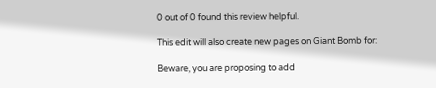0 out of 0 found this review helpful.

This edit will also create new pages on Giant Bomb for:

Beware, you are proposing to add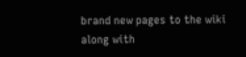brand new pages to the wiki along with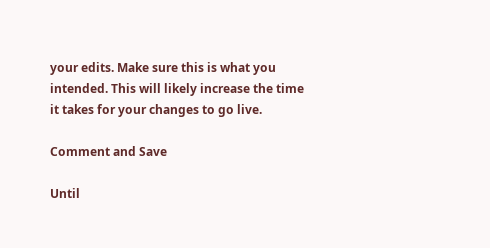your edits. Make sure this is what you intended. This will likely increase the time it takes for your changes to go live.

Comment and Save

Until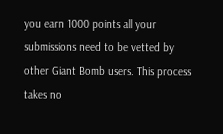you earn 1000 points all your submissions need to be vetted by other Giant Bomb users. This process takes no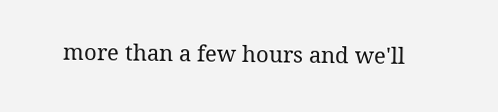more than a few hours and we'll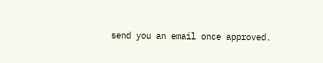send you an email once approved.